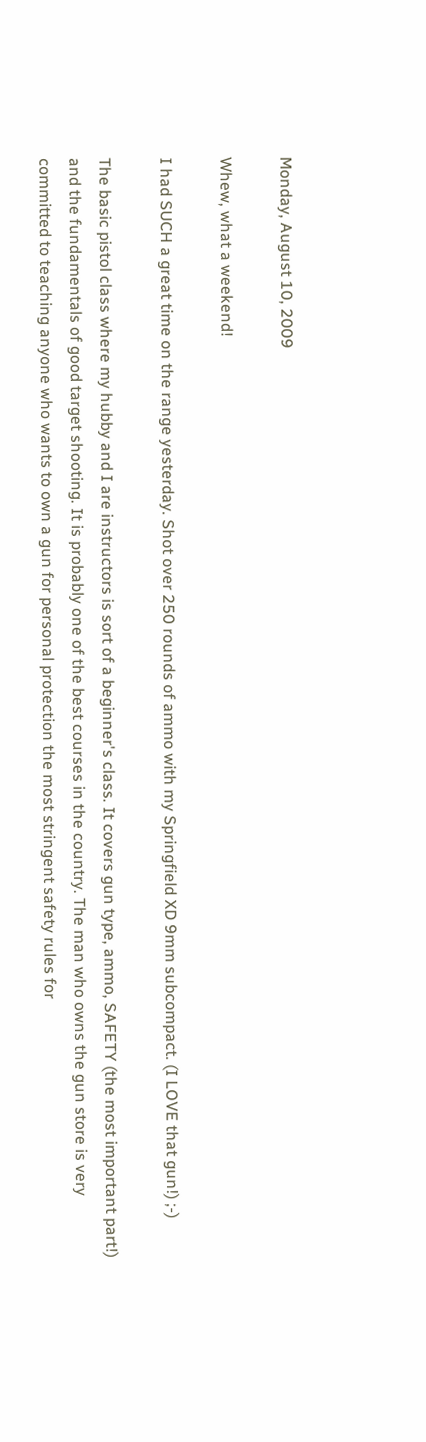Monday, August 10, 2009

Whew, what a weekend!

I had SUCH a great time on the range yesterday. Shot over 250 rounds of ammo with my Springfield XD 9mm subcompact. (I LOVE that gun!) ;-)

The basic pistol class where my hubby and I are instructors is sort of a beginner's class. It covers gun type, ammo, SAFETY (the most important part!) and the fundamentals of good target shooting. It is probably one of the best courses in the country. The man who owns the gun store is very committed to teaching anyone who wants to own a gun for personal protection the most stringent safety rules for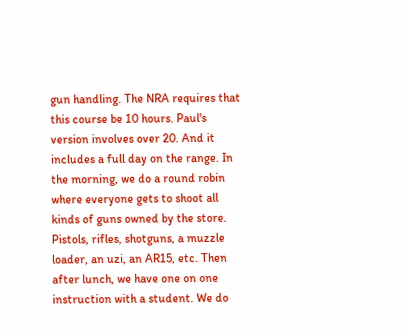gun handling. The NRA requires that this course be 10 hours. Paul's version involves over 20. And it includes a full day on the range. In the morning, we do a round robin where everyone gets to shoot all kinds of guns owned by the store. Pistols, rifles, shotguns, a muzzle loader, an uzi, an AR15, etc. Then after lunch, we have one on one instruction with a student. We do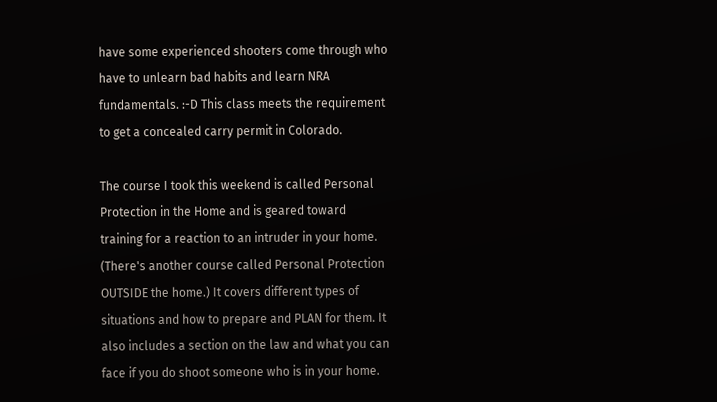have some experienced shooters come through who have to unlearn bad habits and learn NRA fundamentals. :-D This class meets the requirement to get a concealed carry permit in Colorado.

The course I took this weekend is called Personal Protection in the Home and is geared toward training for a reaction to an intruder in your home. (There's another course called Personal Protection OUTSIDE the home.) It covers different types of situations and how to prepare and PLAN for them. It also includes a section on the law and what you can face if you do shoot someone who is in your home.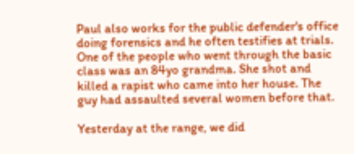Paul also works for the public defender's office doing forensics and he often testifies at trials. One of the people who went through the basic class was an 84yo grandma. She shot and killed a rapist who came into her house. The guy had assaulted several women before that.

Yesterday at the range, we did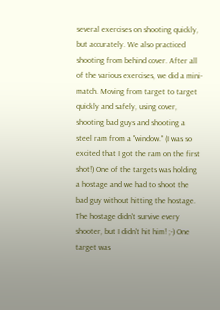several exercises on shooting quickly, but accurately. We also practiced shooting from behind cover. After all of the various exercises, we did a mini-match. Moving from target to target quickly and safely, using cover, shooting bad guys and shooting a steel ram from a "window." (I was so excited that I got the ram on the first shot!) One of the targets was holding a hostage and we had to shoot the bad guy without hitting the hostage. The hostage didn't survive every shooter, but I didn't hit him! ;-) One target was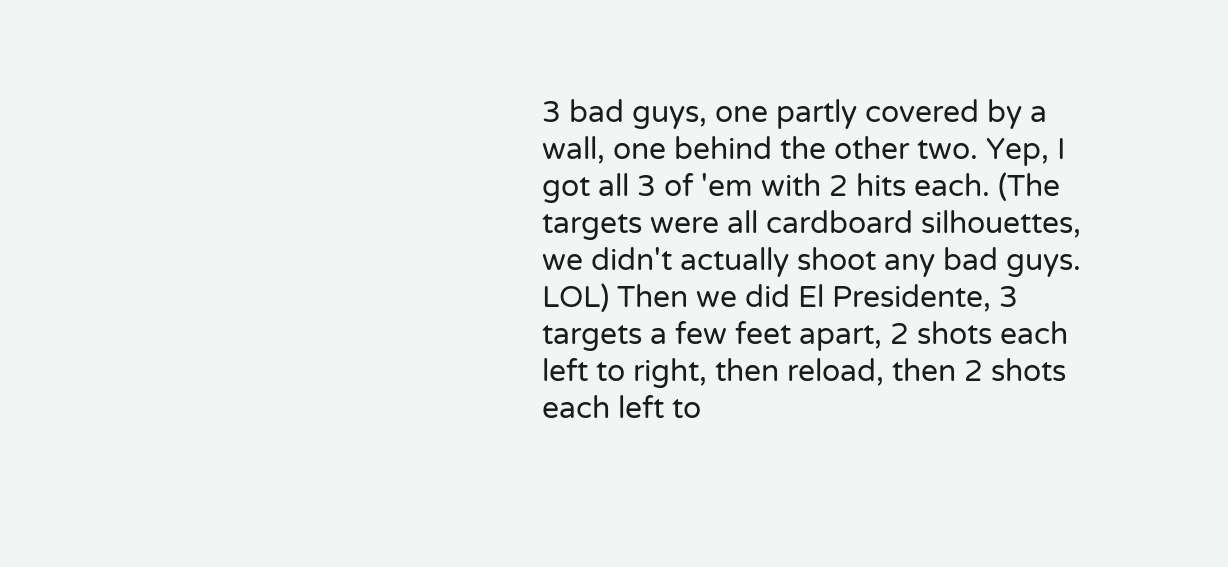3 bad guys, one partly covered by a wall, one behind the other two. Yep, I got all 3 of 'em with 2 hits each. (The targets were all cardboard silhouettes, we didn't actually shoot any bad guys. LOL) Then we did El Presidente, 3 targets a few feet apart, 2 shots each left to right, then reload, then 2 shots each left to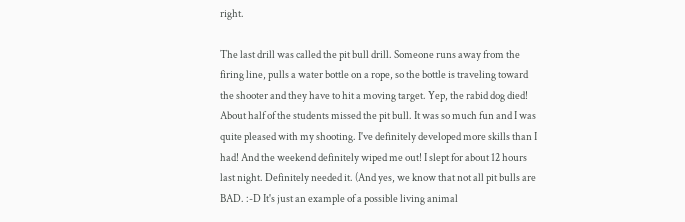right.

The last drill was called the pit bull drill. Someone runs away from the firing line, pulls a water bottle on a rope, so the bottle is traveling toward the shooter and they have to hit a moving target. Yep, the rabid dog died! About half of the students missed the pit bull. It was so much fun and I was quite pleased with my shooting. I've definitely developed more skills than I had! And the weekend definitely wiped me out! I slept for about 12 hours last night. Definitely needed it. (And yes, we know that not all pit bulls are BAD. :-D It's just an example of a possible living animal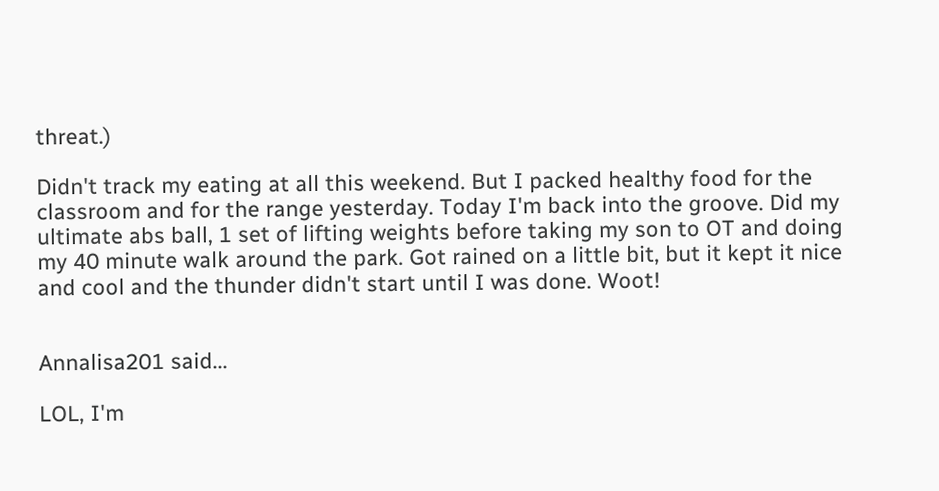threat.)

Didn't track my eating at all this weekend. But I packed healthy food for the classroom and for the range yesterday. Today I'm back into the groove. Did my ultimate abs ball, 1 set of lifting weights before taking my son to OT and doing my 40 minute walk around the park. Got rained on a little bit, but it kept it nice and cool and the thunder didn't start until I was done. Woot!


Annalisa201 said...

LOL, I'm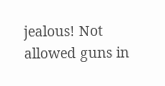jealous! Not allowed guns in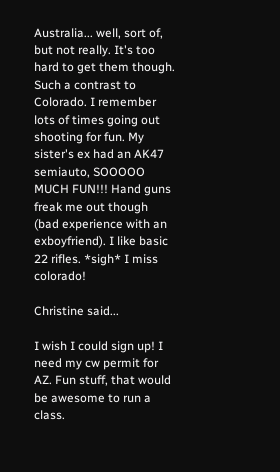Australia... well, sort of, but not really. It's too hard to get them though. Such a contrast to Colorado. I remember lots of times going out shooting for fun. My sister's ex had an AK47 semiauto, SOOOOO MUCH FUN!!! Hand guns freak me out though (bad experience with an exboyfriend). I like basic 22 rifles. *sigh* I miss colorado!

Christine said...

I wish I could sign up! I need my cw permit for AZ. Fun stuff, that would be awesome to run a class.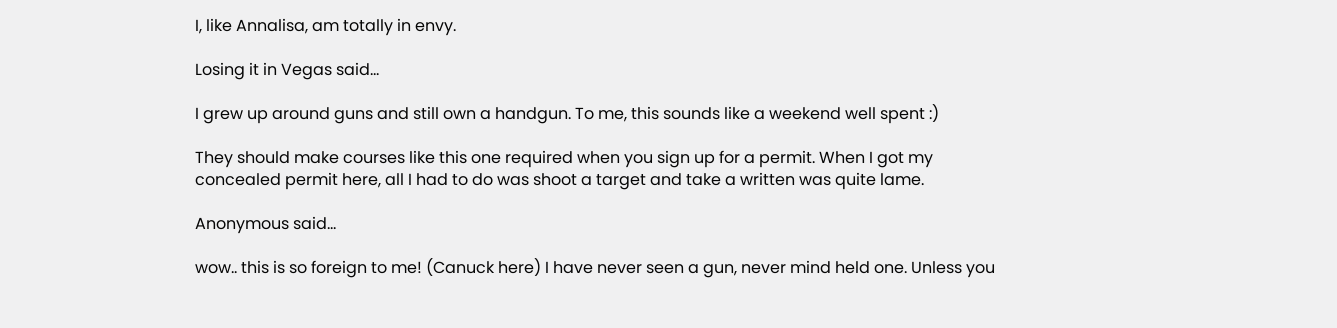I, like Annalisa, am totally in envy.

Losing it in Vegas said...

I grew up around guns and still own a handgun. To me, this sounds like a weekend well spent :)

They should make courses like this one required when you sign up for a permit. When I got my concealed permit here, all I had to do was shoot a target and take a written was quite lame.

Anonymous said...

wow.. this is so foreign to me! (Canuck here) I have never seen a gun, never mind held one. Unless you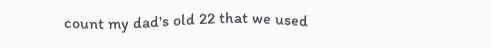count my dad's old 22 that we used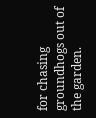for chasing groundhogs out of the garden.